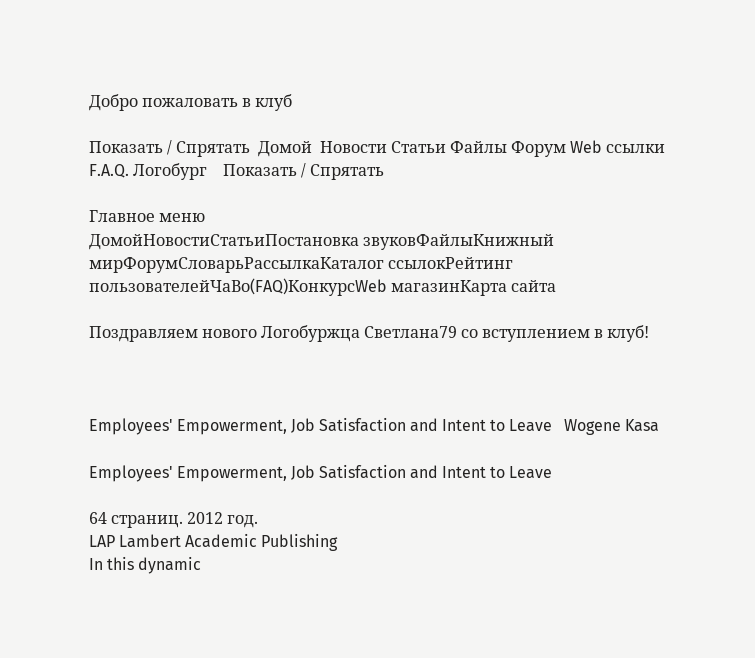Добро пожаловать в клуб

Показать / Спрятать  Домой  Новости Статьи Файлы Форум Web ссылки F.A.Q. Логобург    Показать / Спрятать

Главное меню
ДомойНовостиСтатьиПостановка звуковФайлыКнижный мирФорумСловарьРассылкаКаталог ссылокРейтинг пользователейЧаВо(FAQ)КонкурсWeb магазинКарта сайта

Поздравляем нового Логобуржца Светлана79 со вступлением в клуб!



Employees' Empowerment, Job Satisfaction and Intent to Leave   Wogene Kasa

Employees' Empowerment, Job Satisfaction and Intent to Leave

64 страниц. 2012 год.
LAP Lambert Academic Publishing
In this dynamic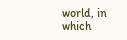world, in which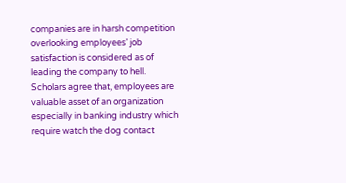companies are in harsh competition overlooking employees’ job satisfaction is considered as of leading the company to hell. Scholars agree that, employees are valuable asset of an organization especially in banking industry which require watch the dog contact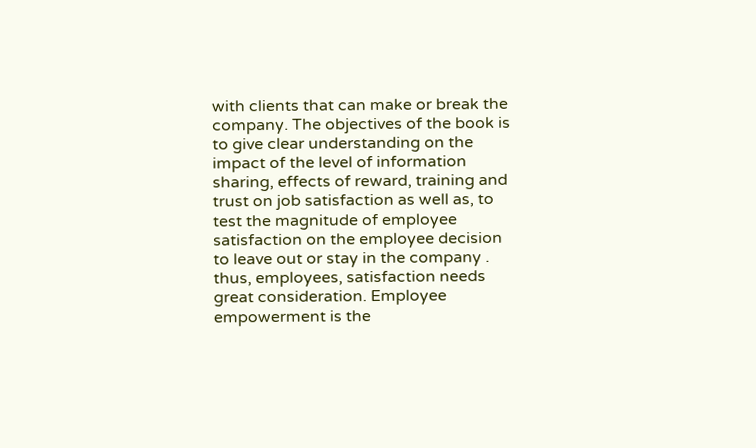with clients that can make or break the company. The objectives of the book is to give clear understanding on the impact of the level of information sharing, effects of reward, training and trust on job satisfaction as well as, to test the magnitude of employee satisfaction on the employee decision to leave out or stay in the company . thus, employees, satisfaction needs great consideration. Employee empowerment is the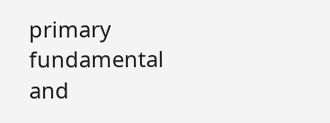primary fundamental and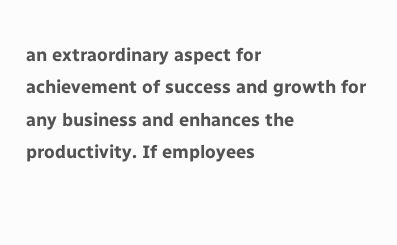an extraordinary aspect for achievement of success and growth for any business and enhances the productivity. If employees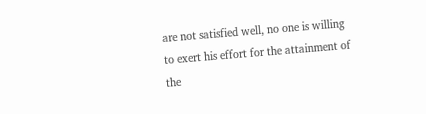are not satisfied well, no one is willing to exert his effort for the attainment of the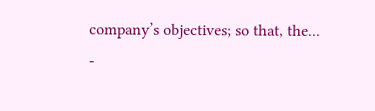company’s objectives; so that, the...
-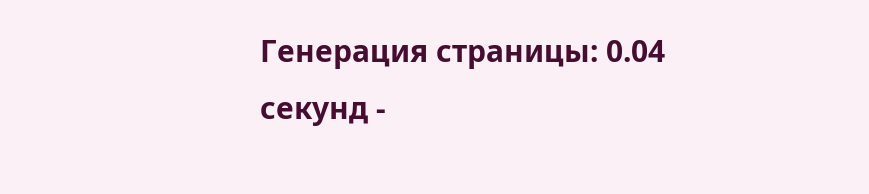Генерация страницы: 0.04 секунд -